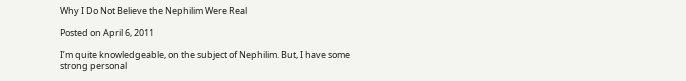Why I Do Not Believe the Nephilim Were Real

Posted on April 6, 2011

I’m quite knowledgeable, on the subject of Nephilim. But, I have some strong personal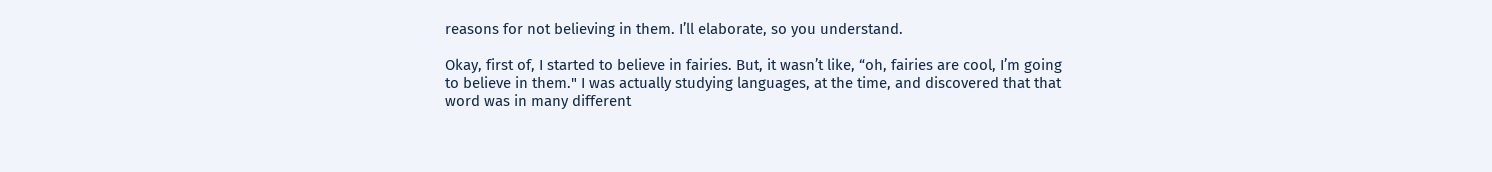reasons for not believing in them. I’ll elaborate, so you understand.

Okay, first of, I started to believe in fairies. But, it wasn’t like, “oh, fairies are cool, I’m going to believe in them." I was actually studying languages, at the time, and discovered that that word was in many different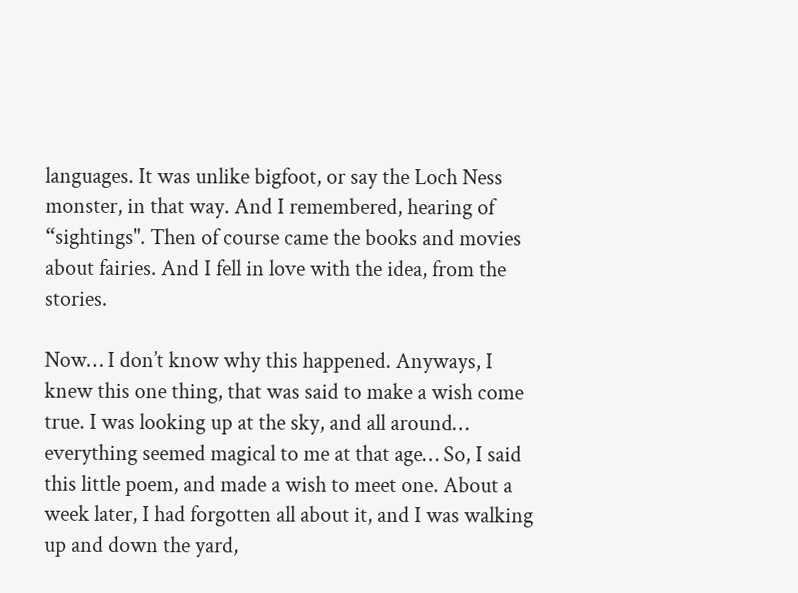languages. It was unlike bigfoot, or say the Loch Ness monster, in that way. And I remembered, hearing of “sightings". Then of course came the books and movies about fairies. And I fell in love with the idea, from the stories.

Now… I don’t know why this happened. Anyways, I knew this one thing, that was said to make a wish come true. I was looking up at the sky, and all around… everything seemed magical to me at that age… So, I said this little poem, and made a wish to meet one. About a week later, I had forgotten all about it, and I was walking up and down the yard,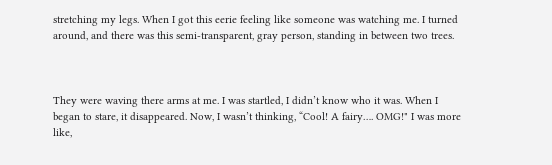stretching my legs. When I got this eerie feeling like someone was watching me. I turned around, and there was this semi-transparent, gray person, standing in between two trees.



They were waving there arms at me. I was startled, I didn’t know who it was. When I began to stare, it disappeared. Now, I wasn’t thinking, “Cool! A fairy…. OMG!" I was more like,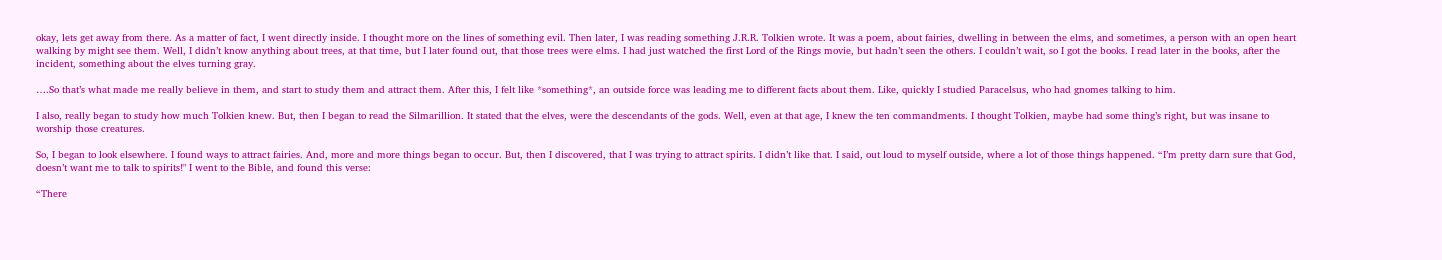okay, lets get away from there. As a matter of fact, I went directly inside. I thought more on the lines of something evil. Then later, I was reading something J.R.R. Tolkien wrote. It was a poem, about fairies, dwelling in between the elms, and sometimes, a person with an open heart walking by might see them. Well, I didn’t know anything about trees, at that time, but I later found out, that those trees were elms. I had just watched the first Lord of the Rings movie, but hadn’t seen the others. I couldn’t wait, so I got the books. I read later in the books, after the incident, something about the elves turning gray.

….So that’s what made me really believe in them, and start to study them and attract them. After this, I felt like *something*, an outside force was leading me to different facts about them. Like, quickly I studied Paracelsus, who had gnomes talking to him.

I also, really began to study how much Tolkien knew. But, then I began to read the Silmarillion. It stated that the elves, were the descendants of the gods. Well, even at that age, I knew the ten commandments. I thought Tolkien, maybe had some thing’s right, but was insane to worship those creatures.

So, I began to look elsewhere. I found ways to attract fairies. And, more and more things began to occur. But, then I discovered, that I was trying to attract spirits. I didn’t like that. I said, out loud to myself outside, where a lot of those things happened. “I’m pretty darn sure that God, doesn’t want me to talk to spirits!" I went to the Bible, and found this verse:

“There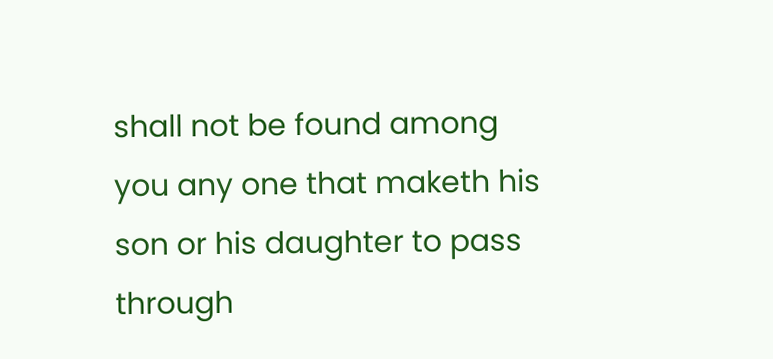shall not be found among you any one that maketh his son or his daughter to pass through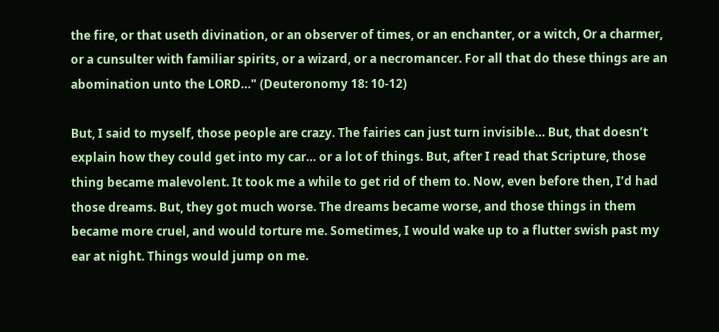the fire, or that useth divination, or an observer of times, or an enchanter, or a witch, Or a charmer, or a cunsulter with familiar spirits, or a wizard, or a necromancer. For all that do these things are an abomination unto the LORD…" (Deuteronomy 18: 10-12)

But, I said to myself, those people are crazy. The fairies can just turn invisible… But, that doesn’t explain how they could get into my car… or a lot of things. But, after I read that Scripture, those thing became malevolent. It took me a while to get rid of them to. Now, even before then, I’d had those dreams. But, they got much worse. The dreams became worse, and those things in them became more cruel, and would torture me. Sometimes, I would wake up to a flutter swish past my ear at night. Things would jump on me.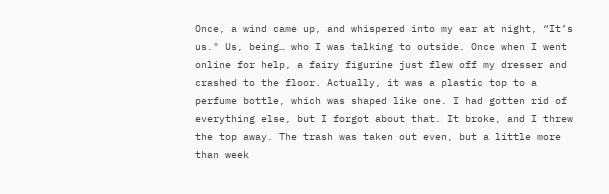Once, a wind came up, and whispered into my ear at night, “It’s us." Us, being… who I was talking to outside. Once when I went online for help, a fairy figurine just flew off my dresser and crashed to the floor. Actually, it was a plastic top to a perfume bottle, which was shaped like one. I had gotten rid of everything else, but I forgot about that. It broke, and I threw the top away. The trash was taken out even, but a little more than week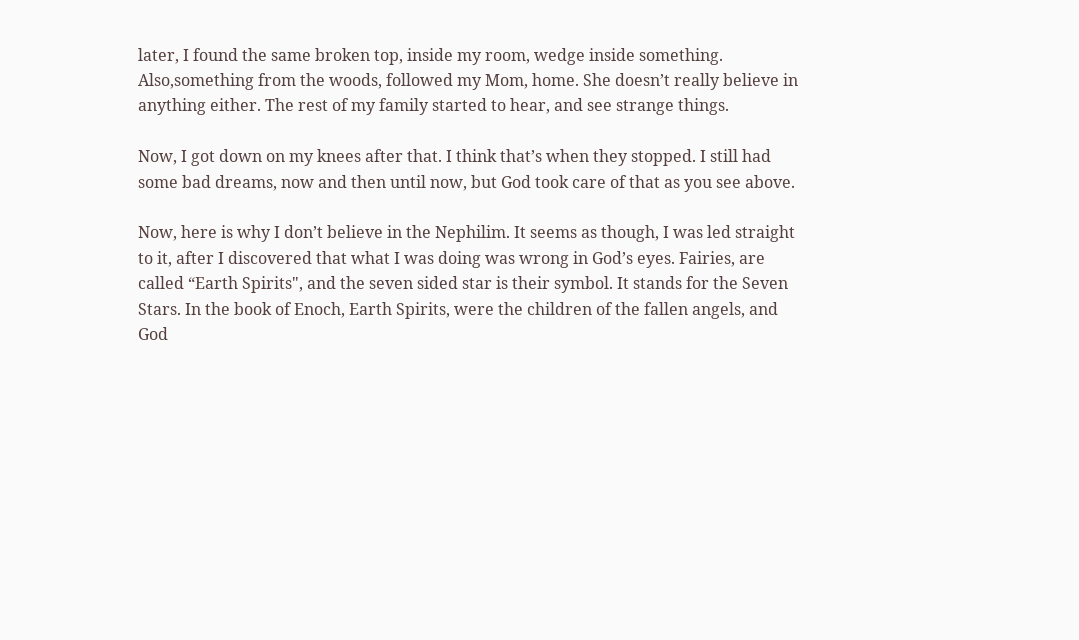later, I found the same broken top, inside my room, wedge inside something. Also,something from the woods, followed my Mom, home. She doesn’t really believe in anything either. The rest of my family started to hear, and see strange things.

Now, I got down on my knees after that. I think that’s when they stopped. I still had some bad dreams, now and then until now, but God took care of that as you see above.

Now, here is why I don’t believe in the Nephilim. It seems as though, I was led straight to it, after I discovered that what I was doing was wrong in God’s eyes. Fairies, are called “Earth Spirits", and the seven sided star is their symbol. It stands for the Seven Stars. In the book of Enoch, Earth Spirits, were the children of the fallen angels, and God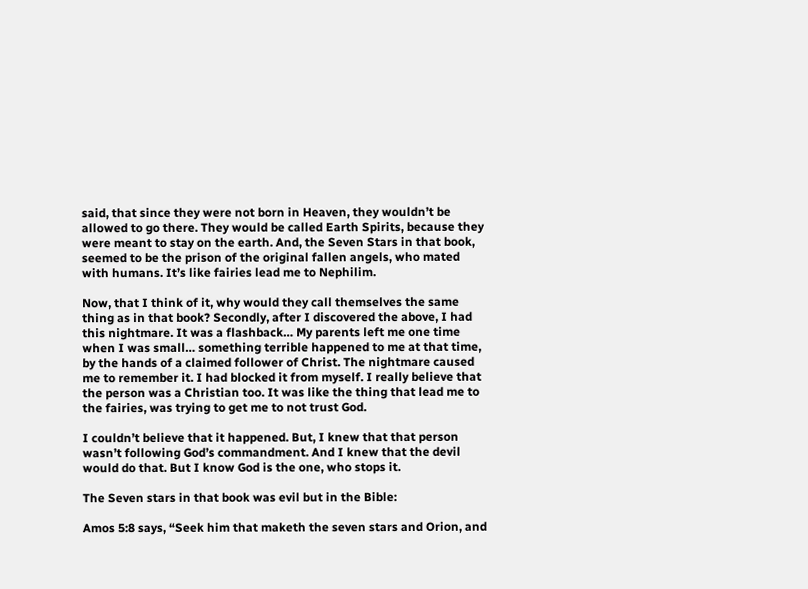said, that since they were not born in Heaven, they wouldn’t be allowed to go there. They would be called Earth Spirits, because they were meant to stay on the earth. And, the Seven Stars in that book, seemed to be the prison of the original fallen angels, who mated with humans. It’s like fairies lead me to Nephilim.

Now, that I think of it, why would they call themselves the same thing as in that book? Secondly, after I discovered the above, I had this nightmare. It was a flashback… My parents left me one time when I was small… something terrible happened to me at that time, by the hands of a claimed follower of Christ. The nightmare caused me to remember it. I had blocked it from myself. I really believe that the person was a Christian too. It was like the thing that lead me to the fairies, was trying to get me to not trust God.

I couldn’t believe that it happened. But, I knew that that person wasn’t following God’s commandment. And I knew that the devil would do that. But I know God is the one, who stops it.

The Seven stars in that book was evil but in the Bible:

Amos 5:8 says, “Seek him that maketh the seven stars and Orion, and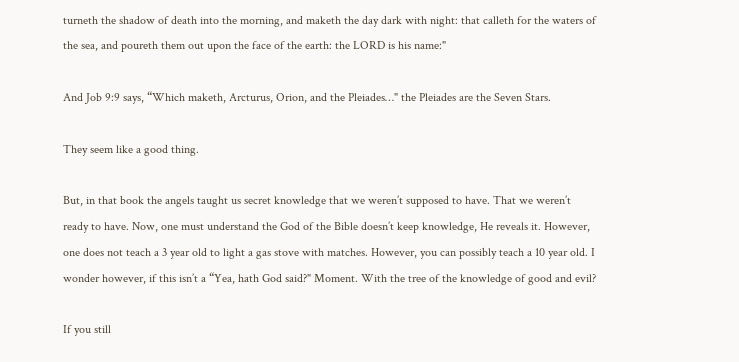turneth the shadow of death into the morning, and maketh the day dark with night: that calleth for the waters of the sea, and poureth them out upon the face of the earth: the LORD is his name:"

And Job 9:9 says, “Which maketh, Arcturus, Orion, and the Pleiades…" the Pleiades are the Seven Stars.

They seem like a good thing.

But, in that book the angels taught us secret knowledge that we weren’t supposed to have. That we weren’t ready to have. Now, one must understand the God of the Bible doesn’t keep knowledge, He reveals it. However, one does not teach a 3 year old to light a gas stove with matches. However, you can possibly teach a 10 year old. I wonder however, if this isn’t a “Yea, hath God said?" Moment. With the tree of the knowledge of good and evil?

If you still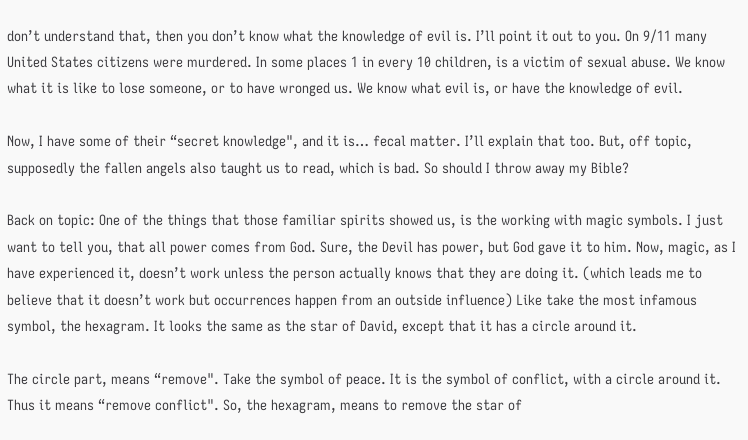don’t understand that, then you don’t know what the knowledge of evil is. I’ll point it out to you. On 9/11 many United States citizens were murdered. In some places 1 in every 10 children, is a victim of sexual abuse. We know what it is like to lose someone, or to have wronged us. We know what evil is, or have the knowledge of evil.

Now, I have some of their “secret knowledge", and it is… fecal matter. I’ll explain that too. But, off topic, supposedly the fallen angels also taught us to read, which is bad. So should I throw away my Bible?

Back on topic: One of the things that those familiar spirits showed us, is the working with magic symbols. I just want to tell you, that all power comes from God. Sure, the Devil has power, but God gave it to him. Now, magic, as I have experienced it, doesn’t work unless the person actually knows that they are doing it. (which leads me to believe that it doesn’t work but occurrences happen from an outside influence) Like take the most infamous symbol, the hexagram. It looks the same as the star of David, except that it has a circle around it.

The circle part, means “remove". Take the symbol of peace. It is the symbol of conflict, with a circle around it. Thus it means “remove conflict". So, the hexagram, means to remove the star of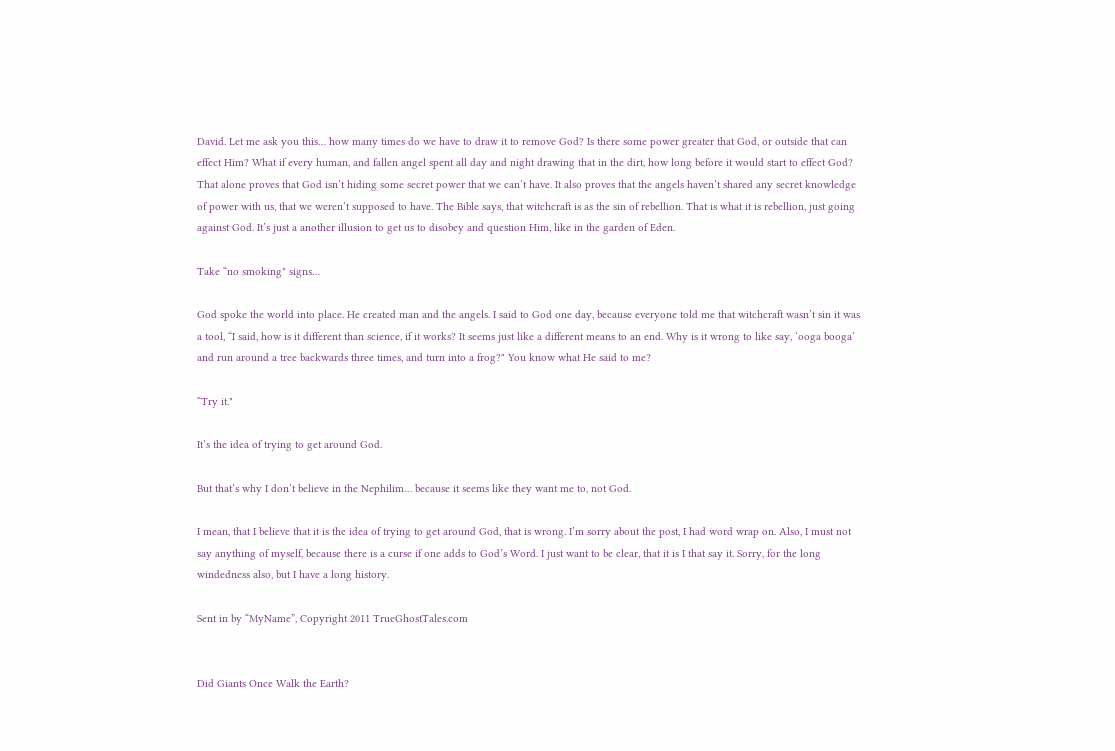David. Let me ask you this… how many times do we have to draw it to remove God? Is there some power greater that God, or outside that can effect Him? What if every human, and fallen angel spent all day and night drawing that in the dirt, how long before it would start to effect God? That alone proves that God isn’t hiding some secret power that we can’t have. It also proves that the angels haven’t shared any secret knowledge of power with us, that we weren’t supposed to have. The Bible says, that witchcraft is as the sin of rebellion. That is what it is rebellion, just going against God. It’s just a another illusion to get us to disobey and question Him, like in the garden of Eden.

Take “no smoking" signs…

God spoke the world into place. He created man and the angels. I said to God one day, because everyone told me that witchcraft wasn’t sin it was a tool, “I said, how is it different than science, if it works? It seems just like a different means to an end. Why is it wrong to like say, ‘ooga booga’ and run around a tree backwards three times, and turn into a frog?" You know what He said to me?

“Try it."

It’s the idea of trying to get around God.

But that’s why I don’t believe in the Nephilim… because it seems like they want me to, not God.

I mean, that I believe that it is the idea of trying to get around God, that is wrong. I’m sorry about the post, I had word wrap on. Also, I must not say anything of myself, because there is a curse if one adds to God’s Word. I just want to be clear, that it is I that say it. Sorry, for the long windedness also, but I have a long history.

Sent in by “MyName”, Copyright 2011 TrueGhostTales.com


Did Giants Once Walk the Earth?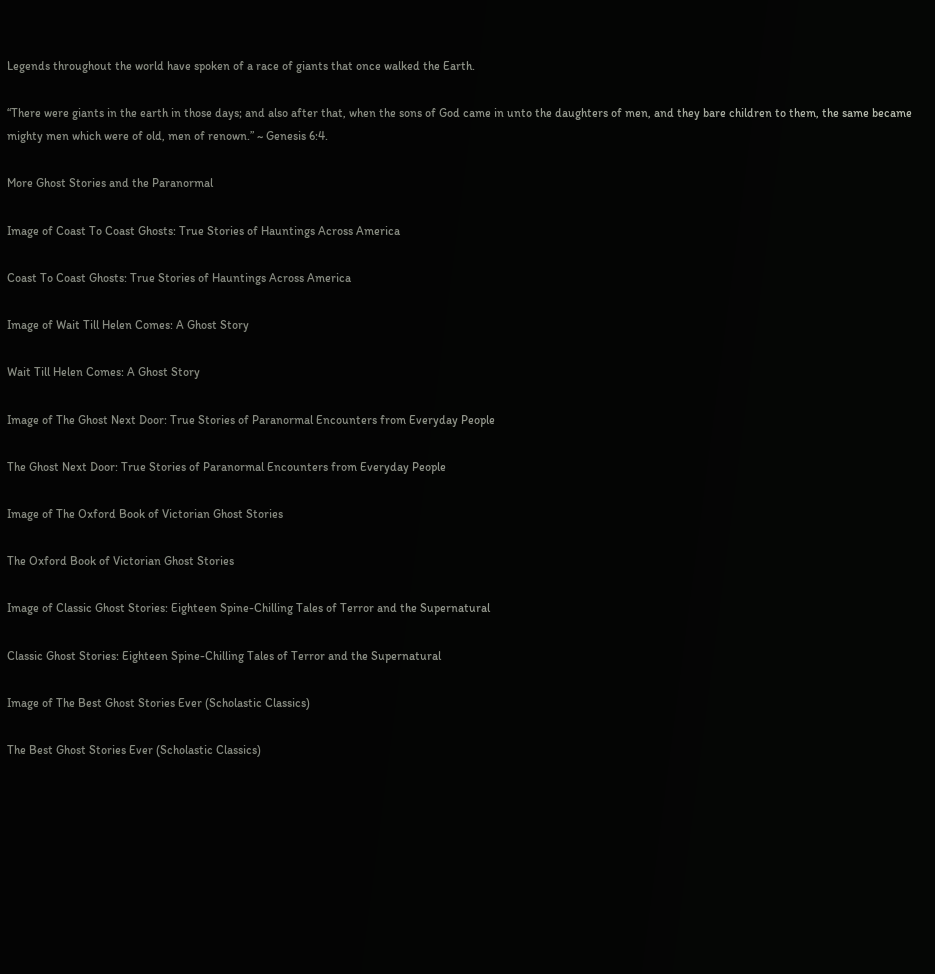Legends throughout the world have spoken of a race of giants that once walked the Earth.

“There were giants in the earth in those days; and also after that, when the sons of God came in unto the daughters of men, and they bare children to them, the same became mighty men which were of old, men of renown.” ~ Genesis 6:4.

More Ghost Stories and the Paranormal

Image of Coast To Coast Ghosts: True Stories of Hauntings Across America

Coast To Coast Ghosts: True Stories of Hauntings Across America

Image of Wait Till Helen Comes: A Ghost Story

Wait Till Helen Comes: A Ghost Story

Image of The Ghost Next Door: True Stories of Paranormal Encounters from Everyday People

The Ghost Next Door: True Stories of Paranormal Encounters from Everyday People

Image of The Oxford Book of Victorian Ghost Stories

The Oxford Book of Victorian Ghost Stories

Image of Classic Ghost Stories: Eighteen Spine-Chilling Tales of Terror and the Supernatural

Classic Ghost Stories: Eighteen Spine-Chilling Tales of Terror and the Supernatural

Image of The Best Ghost Stories Ever (Scholastic Classics)

The Best Ghost Stories Ever (Scholastic Classics)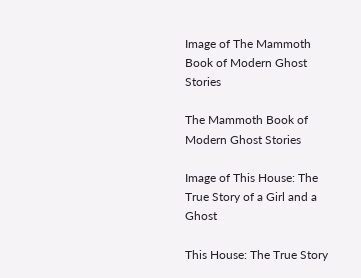Image of The Mammoth Book of Modern Ghost Stories

The Mammoth Book of Modern Ghost Stories

Image of This House: The True Story of a Girl and a Ghost

This House: The True Story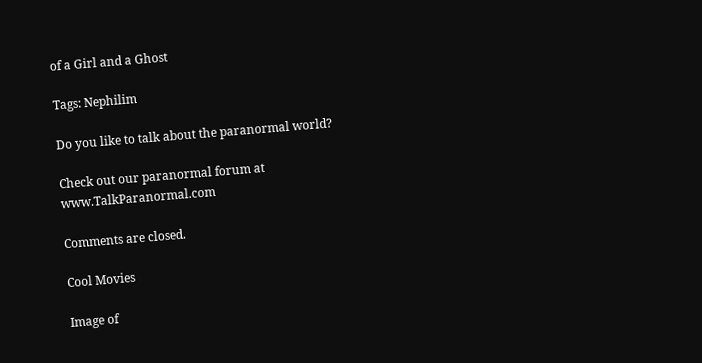of a Girl and a Ghost

Tags: Nephilim

Do you like to talk about the paranormal world?

Check out our paranormal forum at www.TalkParanormal.com

Comments are closed.

Cool Movies

Image of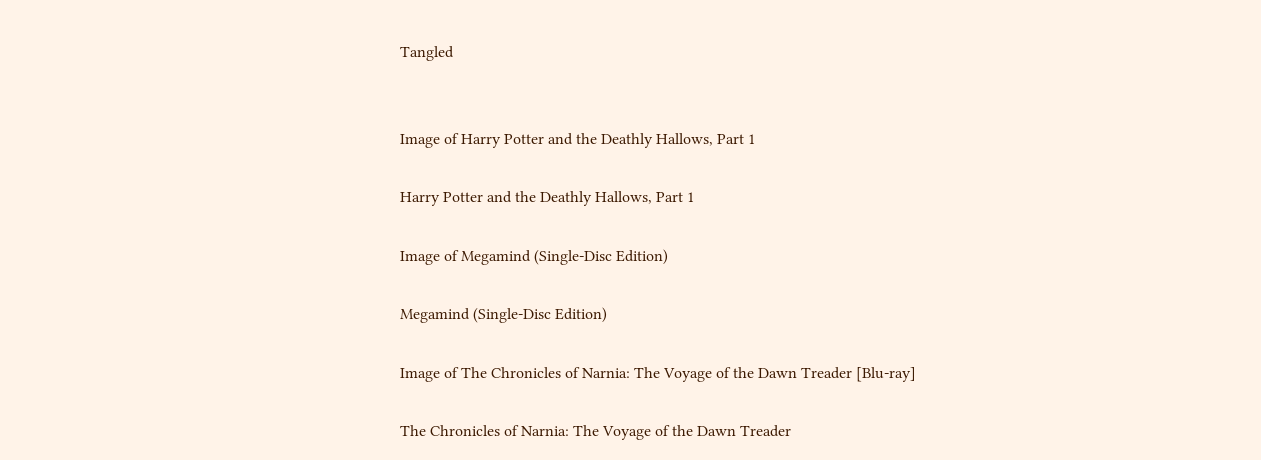Tangled


Image of Harry Potter and the Deathly Hallows, Part 1

Harry Potter and the Deathly Hallows, Part 1

Image of Megamind (Single-Disc Edition)

Megamind (Single-Disc Edition)

Image of The Chronicles of Narnia: The Voyage of the Dawn Treader [Blu-ray]

The Chronicles of Narnia: The Voyage of the Dawn Treader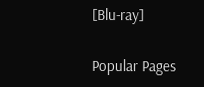[Blu-ray]

Popular Pages